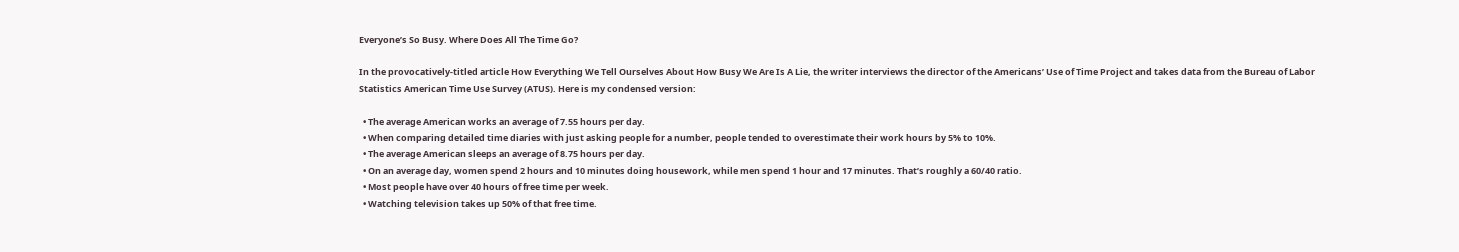Everyone’s So Busy. Where Does All The Time Go?

In the provocatively-titled article How Everything We Tell Ourselves About How Busy We Are Is A Lie, the writer interviews the director of the Americans’ Use of Time Project and takes data from the Bureau of Labor Statistics American Time Use Survey (ATUS). Here is my condensed version:

  • The average American works an average of 7.55 hours per day.
  • When comparing detailed time diaries with just asking people for a number, people tended to overestimate their work hours by 5% to 10%.
  • The average American sleeps an average of 8.75 hours per day.
  • On an average day, women spend 2 hours and 10 minutes doing housework, while men spend 1 hour and 17 minutes. That’s roughly a 60/40 ratio.
  • Most people have over 40 hours of free time per week.
  • Watching television takes up 50% of that free time.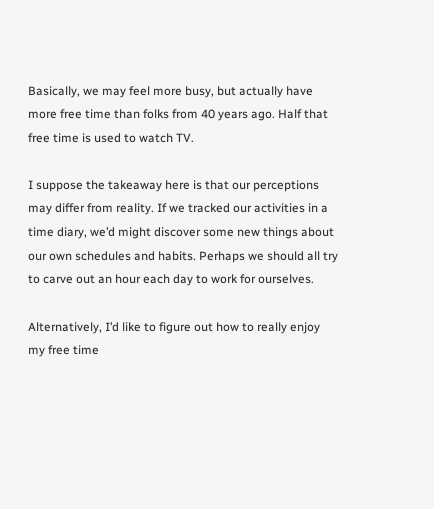Basically, we may feel more busy, but actually have more free time than folks from 40 years ago. Half that free time is used to watch TV.

I suppose the takeaway here is that our perceptions may differ from reality. If we tracked our activities in a time diary, we’d might discover some new things about our own schedules and habits. Perhaps we should all try to carve out an hour each day to work for ourselves.

Alternatively, I’d like to figure out how to really enjoy my free time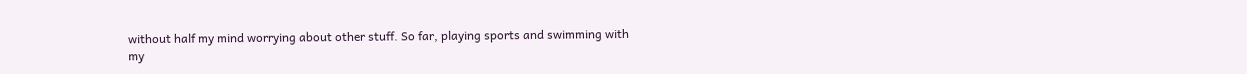without half my mind worrying about other stuff. So far, playing sports and swimming with my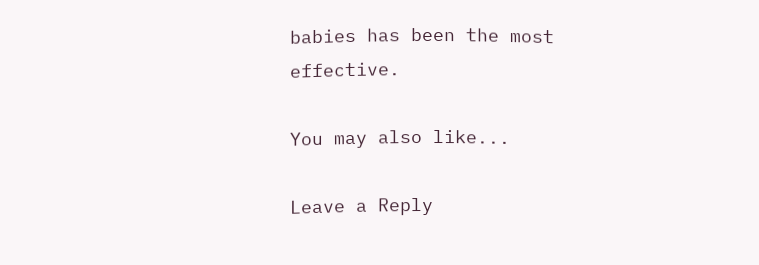babies has been the most effective.

You may also like...

Leave a Reply